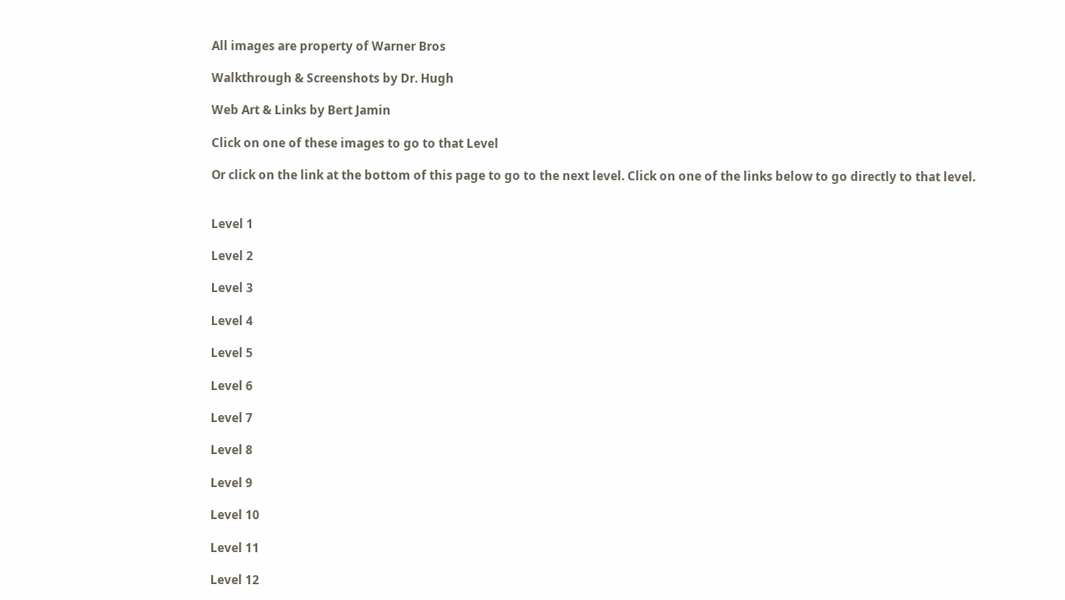All images are property of Warner Bros

Walkthrough & Screenshots by Dr. Hugh

Web Art & Links by Bert Jamin

Click on one of these images to go to that Level

Or click on the link at the bottom of this page to go to the next level. Click on one of the links below to go directly to that level.


Level 1

Level 2

Level 3

Level 4

Level 5

Level 6

Level 7

Level 8

Level 9

Level 10

Level 11

Level 12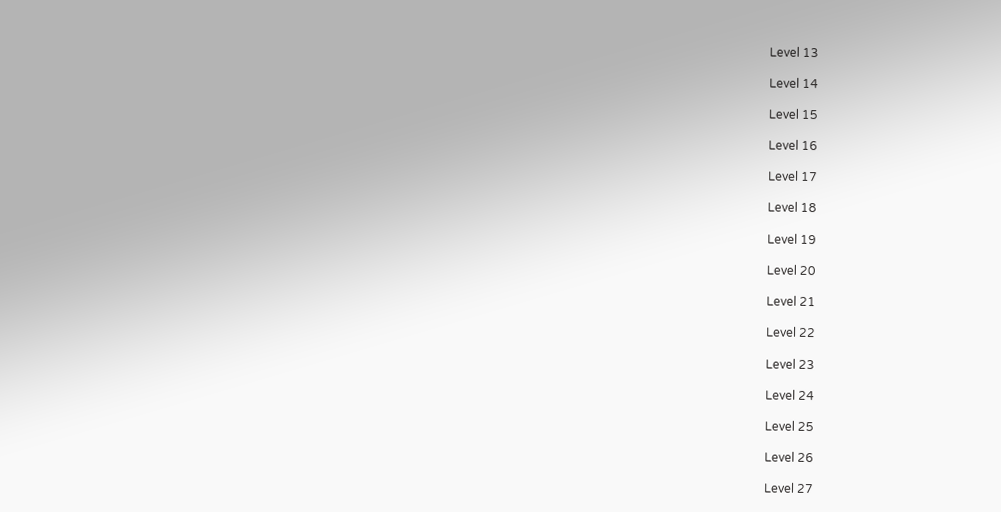Level 13

Level 14

Level 15

Level 16

Level 17

Level 18

Level 19

Level 20

Level 21

Level 22

Level 23

Level 24

Level 25

Level 26

Level 27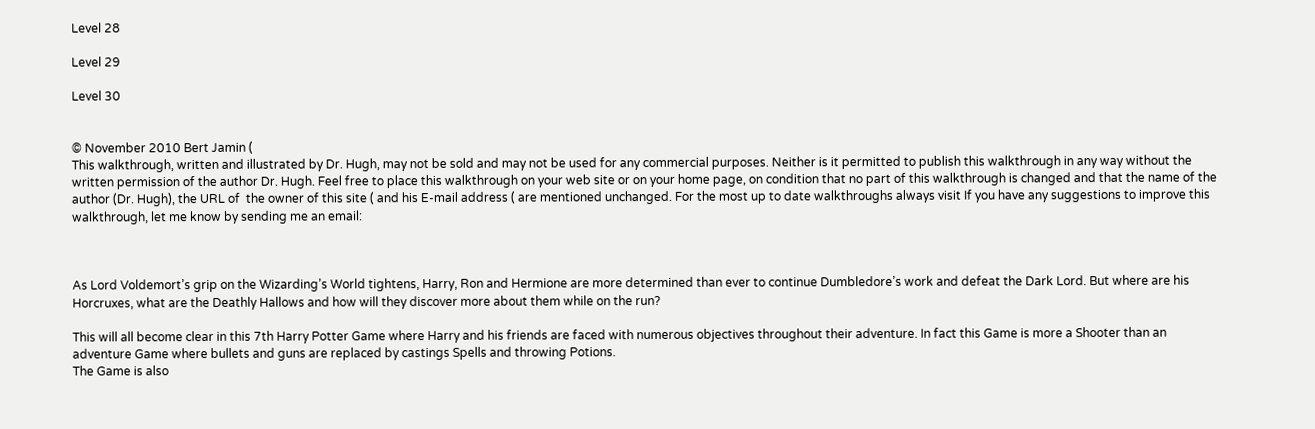Level 28

Level 29

Level 30


© November 2010 Bert Jamin (
This walkthrough, written and illustrated by Dr. Hugh, may not be sold and may not be used for any commercial purposes. Neither is it permitted to publish this walkthrough in any way without the written permission of the author Dr. Hugh. Feel free to place this walkthrough on your web site or on your home page, on condition that no part of this walkthrough is changed and that the name of the author (Dr. Hugh), the URL of  the owner of this site ( and his E-mail address ( are mentioned unchanged. For the most up to date walkthroughs always visit If you have any suggestions to improve this walkthrough, let me know by sending me an email:



As Lord Voldemort’s grip on the Wizarding’s World tightens, Harry, Ron and Hermione are more determined than ever to continue Dumbledore’s work and defeat the Dark Lord. But where are his Horcruxes, what are the Deathly Hallows and how will they discover more about them while on the run?

This will all become clear in this 7th Harry Potter Game where Harry and his friends are faced with numerous objectives throughout their adventure. In fact this Game is more a Shooter than an adventure Game where bullets and guns are replaced by castings Spells and throwing Potions.
The Game is also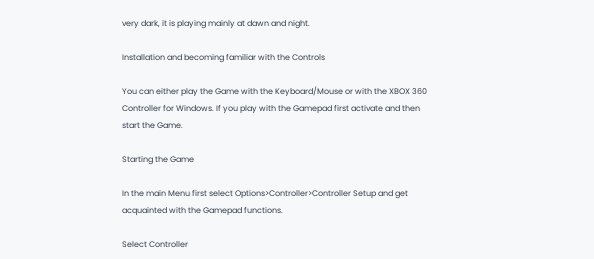very dark, it is playing mainly at dawn and night.

Installation and becoming familiar with the Controls

You can either play the Game with the Keyboard/Mouse or with the XBOX 360 Controller for Windows. If you play with the Gamepad first activate and then start the Game.

Starting the Game

In the main Menu first select Options>Controller>Controller Setup and get acquainted with the Gamepad functions.

Select Controller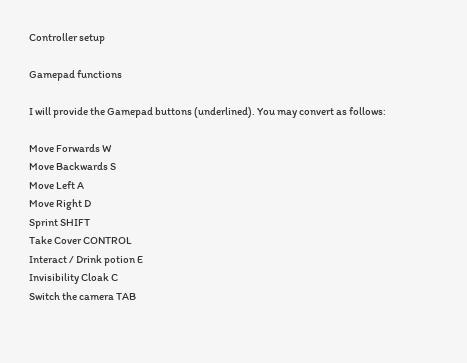Controller setup

Gamepad functions

I will provide the Gamepad buttons (underlined). You may convert as follows:

Move Forwards W
Move Backwards S
Move Left A
Move Right D
Sprint SHIFT
Take Cover CONTROL
Interact / Drink potion E
Invisibility Cloak C
Switch the camera TAB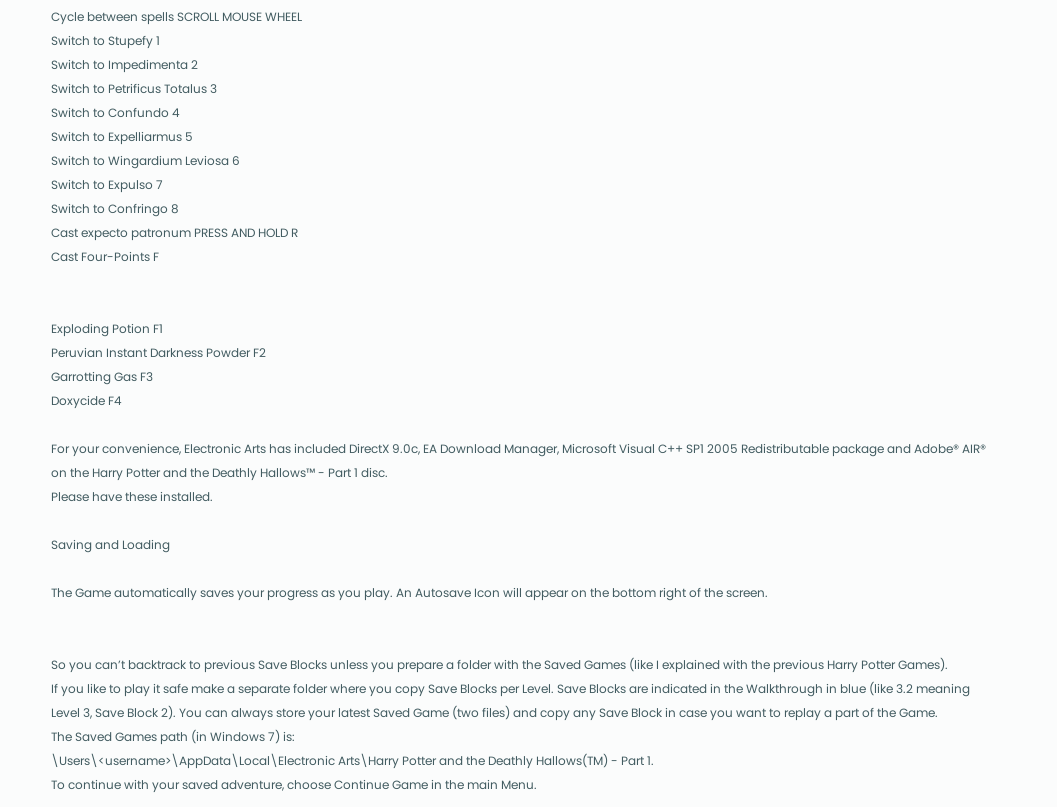Cycle between spells SCROLL MOUSE WHEEL
Switch to Stupefy 1
Switch to Impedimenta 2
Switch to Petrificus Totalus 3
Switch to Confundo 4
Switch to Expelliarmus 5
Switch to Wingardium Leviosa 6
Switch to Expulso 7
Switch to Confringo 8
Cast expecto patronum PRESS AND HOLD R
Cast Four-Points F


Exploding Potion F1
Peruvian Instant Darkness Powder F2
Garrotting Gas F3
Doxycide F4

For your convenience, Electronic Arts has included DirectX 9.0c, EA Download Manager, Microsoft Visual C++ SP1 2005 Redistributable package and Adobe® AIR® on the Harry Potter and the Deathly Hallows™ - Part 1 disc.
Please have these installed.

Saving and Loading

The Game automatically saves your progress as you play. An Autosave Icon will appear on the bottom right of the screen.


So you can’t backtrack to previous Save Blocks unless you prepare a folder with the Saved Games (like I explained with the previous Harry Potter Games).
If you like to play it safe make a separate folder where you copy Save Blocks per Level. Save Blocks are indicated in the Walkthrough in blue (like 3.2 meaning Level 3, Save Block 2). You can always store your latest Saved Game (two files) and copy any Save Block in case you want to replay a part of the Game.
The Saved Games path (in Windows 7) is:
\Users\<username>\AppData\Local\Electronic Arts\Harry Potter and the Deathly Hallows(TM) - Part 1.
To continue with your saved adventure, choose Continue Game in the main Menu.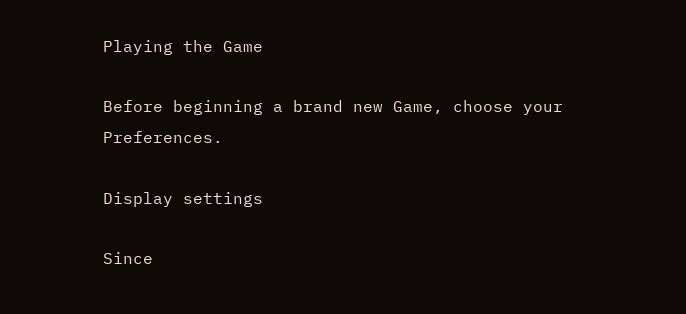Playing the Game

Before beginning a brand new Game, choose your Preferences.

Display settings

Since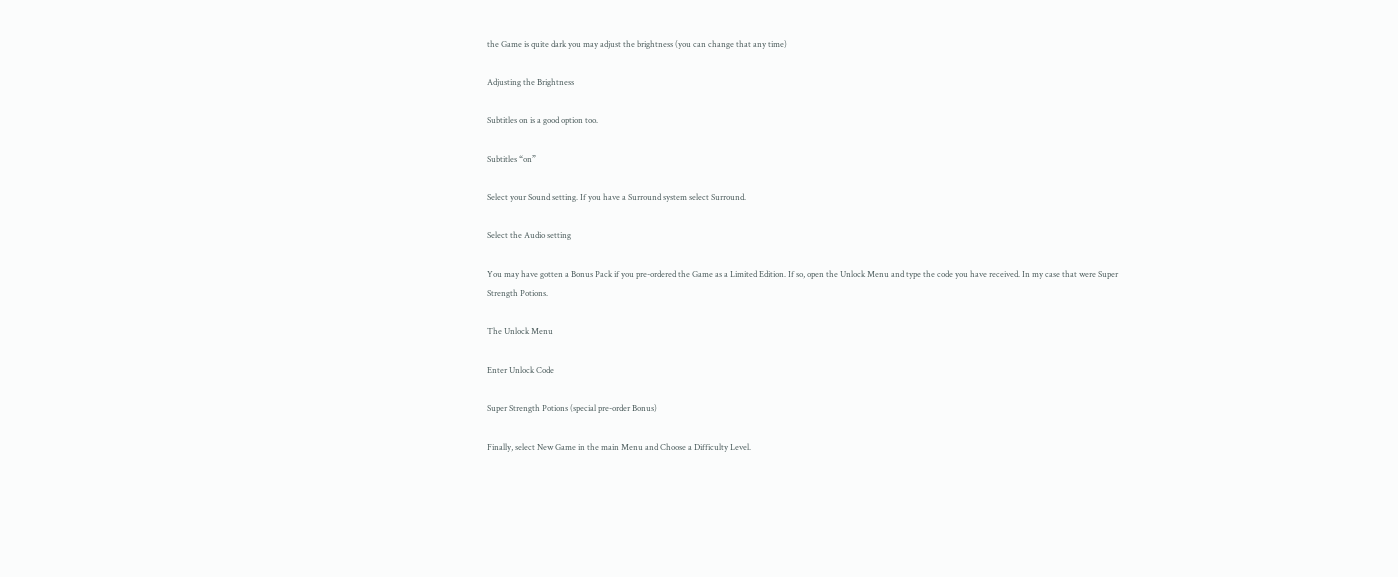the Game is quite dark you may adjust the brightness (you can change that any time)

Adjusting the Brightness

Subtitles on is a good option too.

Subtitles “on”

Select your Sound setting. If you have a Surround system select Surround.

Select the Audio setting

You may have gotten a Bonus Pack if you pre-ordered the Game as a Limited Edition. If so, open the Unlock Menu and type the code you have received. In my case that were Super Strength Potions.

The Unlock Menu

Enter Unlock Code

Super Strength Potions (special pre-order Bonus)

Finally, select New Game in the main Menu and Choose a Difficulty Level.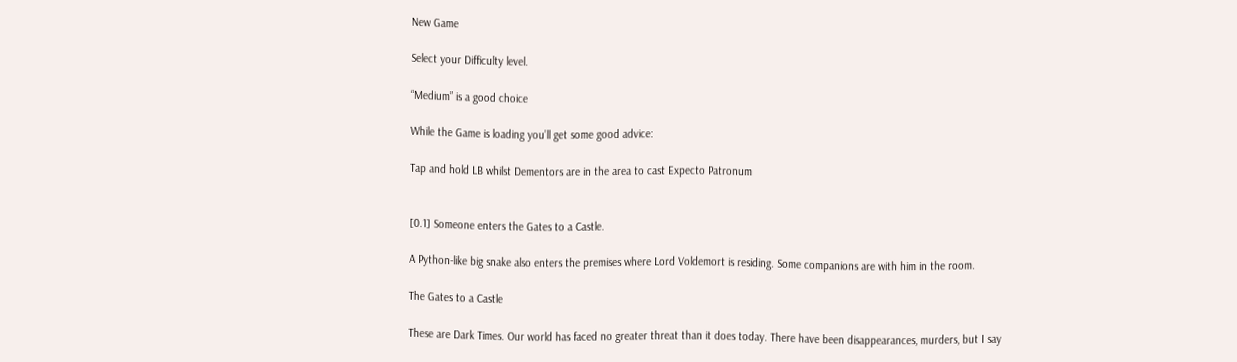New Game

Select your Difficulty level.

“Medium” is a good choice

While the Game is loading you’ll get some good advice:

Tap and hold LB whilst Dementors are in the area to cast Expecto Patronum


[0.1] Someone enters the Gates to a Castle.

A Python-like big snake also enters the premises where Lord Voldemort is residing. Some companions are with him in the room.

The Gates to a Castle

These are Dark Times. Our world has faced no greater threat than it does today. There have been disappearances, murders, but I say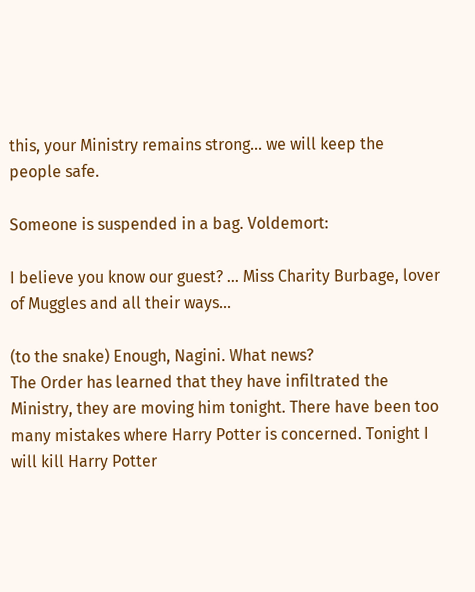this, your Ministry remains strong... we will keep the people safe.

Someone is suspended in a bag. Voldemort:

I believe you know our guest? ... Miss Charity Burbage, lover of Muggles and all their ways...

(to the snake) Enough, Nagini. What news?
The Order has learned that they have infiltrated the Ministry, they are moving him tonight. There have been too many mistakes where Harry Potter is concerned. Tonight I will kill Harry Potter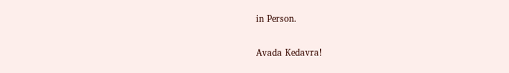in Person.

Avada Kedavra!